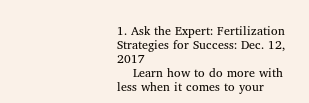1. Ask the Expert: Fertilization Strategies for Success: Dec. 12, 2017
    Learn how to do more with less when it comes to your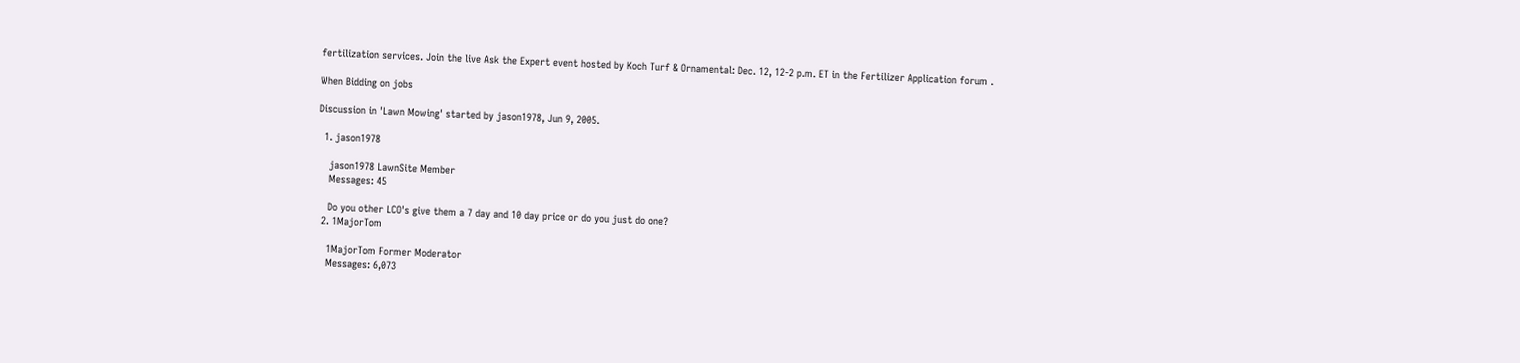fertilization services. Join the live Ask the Expert event hosted by Koch Turf & Ornamental: Dec. 12, 12-2 p.m. ET in the Fertilizer Application forum .

When Bidding on jobs

Discussion in 'Lawn Mowing' started by jason1978, Jun 9, 2005.

  1. jason1978

    jason1978 LawnSite Member
    Messages: 45

    Do you other LCO's give them a 7 day and 10 day price or do you just do one?
  2. 1MajorTom

    1MajorTom Former Moderator
    Messages: 6,073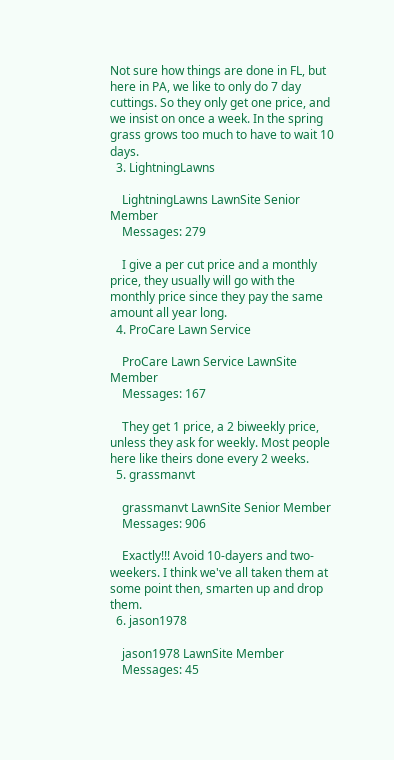Not sure how things are done in FL, but here in PA, we like to only do 7 day cuttings. So they only get one price, and we insist on once a week. In the spring grass grows too much to have to wait 10 days.
  3. LightningLawns

    LightningLawns LawnSite Senior Member
    Messages: 279

    I give a per cut price and a monthly price, they usually will go with the monthly price since they pay the same amount all year long.
  4. ProCare Lawn Service

    ProCare Lawn Service LawnSite Member
    Messages: 167

    They get 1 price, a 2 biweekly price, unless they ask for weekly. Most people here like theirs done every 2 weeks.
  5. grassmanvt

    grassmanvt LawnSite Senior Member
    Messages: 906

    Exactly!!! Avoid 10-dayers and two-weekers. I think we've all taken them at some point then, smarten up and drop them.
  6. jason1978

    jason1978 LawnSite Member
    Messages: 45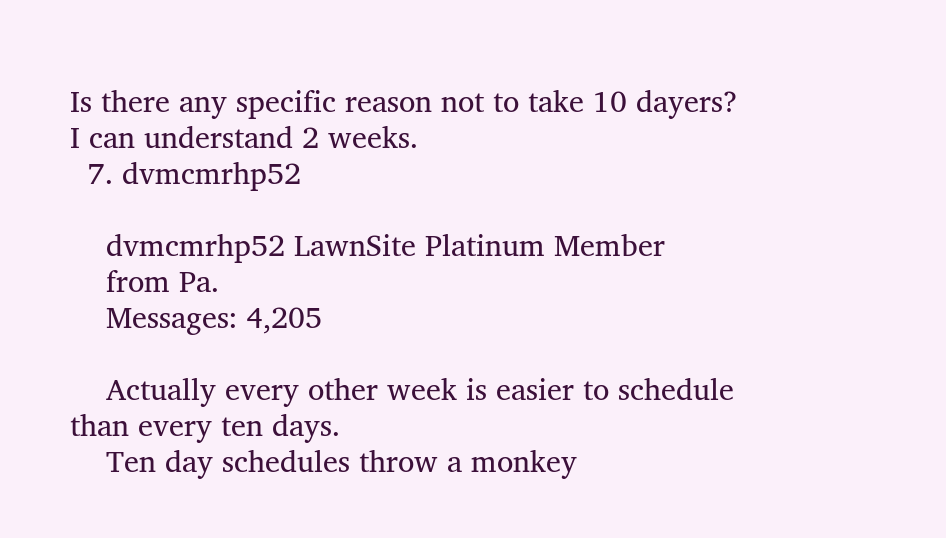Is there any specific reason not to take 10 dayers? I can understand 2 weeks.
  7. dvmcmrhp52

    dvmcmrhp52 LawnSite Platinum Member
    from Pa.
    Messages: 4,205

    Actually every other week is easier to schedule than every ten days.
    Ten day schedules throw a monkey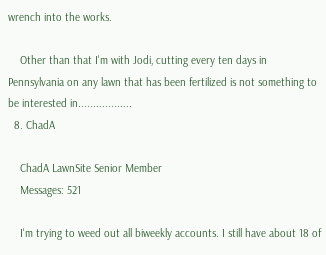wrench into the works.

    Other than that I'm with Jodi, cutting every ten days in Pennsylvania on any lawn that has been fertilized is not something to be interested in..................
  8. ChadA

    ChadA LawnSite Senior Member
    Messages: 521

    I'm trying to weed out all biweekly accounts. I still have about 18 of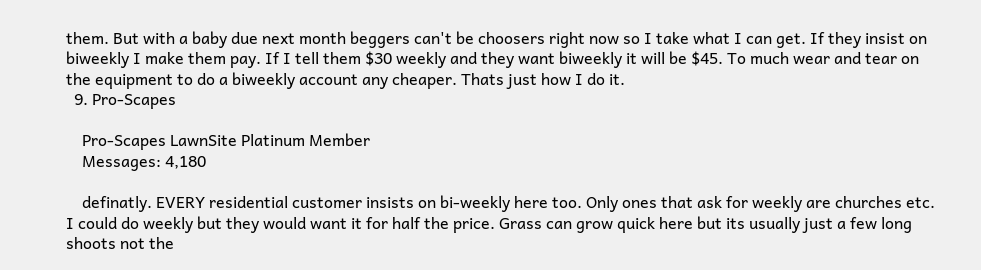them. But with a baby due next month beggers can't be choosers right now so I take what I can get. If they insist on biweekly I make them pay. If I tell them $30 weekly and they want biweekly it will be $45. To much wear and tear on the equipment to do a biweekly account any cheaper. Thats just how I do it.
  9. Pro-Scapes

    Pro-Scapes LawnSite Platinum Member
    Messages: 4,180

    definatly. EVERY residential customer insists on bi-weekly here too. Only ones that ask for weekly are churches etc. I could do weekly but they would want it for half the price. Grass can grow quick here but its usually just a few long shoots not the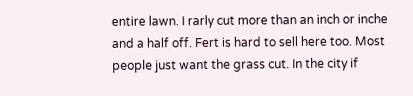entire lawn. I rarly cut more than an inch or inche and a half off. Fert is hard to sell here too. Most people just want the grass cut. In the city if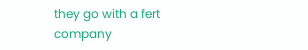they go with a fert company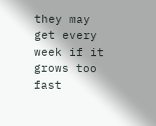they may get every week if it grows too fast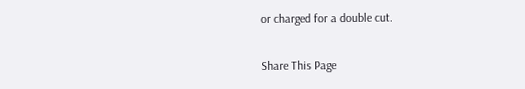or charged for a double cut.

Share This Page